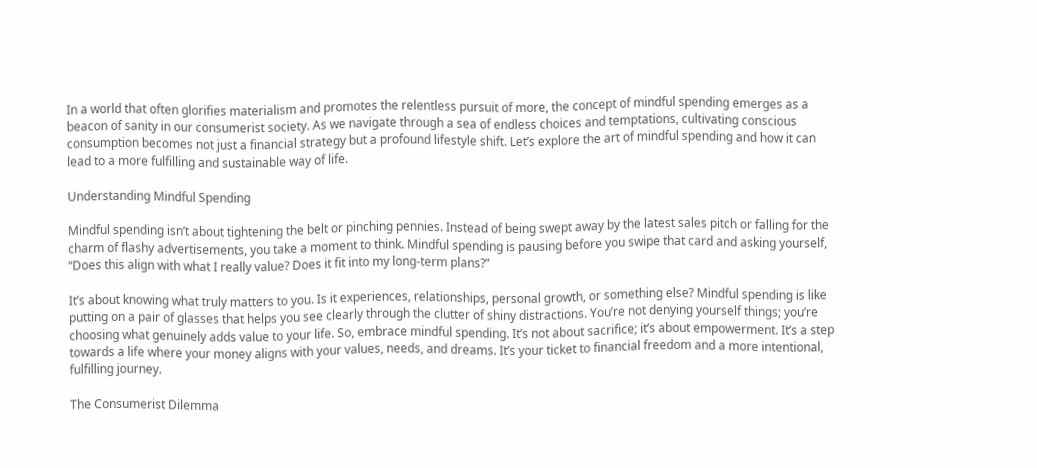In a world that often glorifies materialism and promotes the relentless pursuit of more, the concept of mindful spending emerges as a beacon of sanity in our consumerist society. As we navigate through a sea of endless choices and temptations, cultivating conscious consumption becomes not just a financial strategy but a profound lifestyle shift. Let’s explore the art of mindful spending and how it can lead to a more fulfilling and sustainable way of life.

Understanding Mindful Spending

Mindful spending isn’t about tightening the belt or pinching pennies. Instead of being swept away by the latest sales pitch or falling for the charm of flashy advertisements, you take a moment to think. Mindful spending is pausing before you swipe that card and asking yourself, “Does this align with what I really value? Does it fit into my long-term plans?”

It’s about knowing what truly matters to you. Is it experiences, relationships, personal growth, or something else? Mindful spending is like putting on a pair of glasses that helps you see clearly through the clutter of shiny distractions. You’re not denying yourself things; you’re choosing what genuinely adds value to your life. So, embrace mindful spending. It’s not about sacrifice; it’s about empowerment. It’s a step towards a life where your money aligns with your values, needs, and dreams. It’s your ticket to financial freedom and a more intentional, fulfilling journey.

The Consumerist Dilemma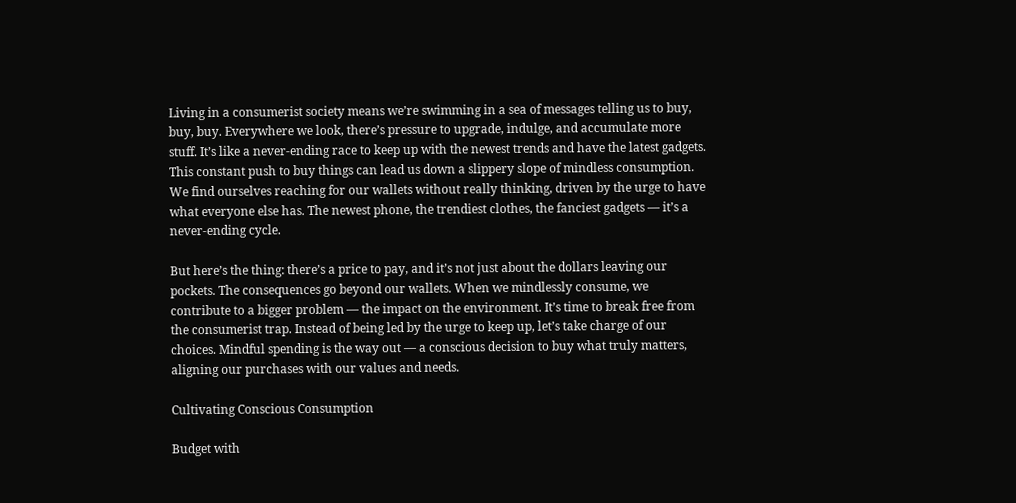Living in a consumerist society means we’re swimming in a sea of messages telling us to buy, buy, buy. Everywhere we look, there’s pressure to upgrade, indulge, and accumulate more stuff. It’s like a never-ending race to keep up with the newest trends and have the latest gadgets. This constant push to buy things can lead us down a slippery slope of mindless consumption. We find ourselves reaching for our wallets without really thinking, driven by the urge to have what everyone else has. The newest phone, the trendiest clothes, the fanciest gadgets — it’s a never-ending cycle.

But here’s the thing: there’s a price to pay, and it’s not just about the dollars leaving our pockets. The consequences go beyond our wallets. When we mindlessly consume, we contribute to a bigger problem — the impact on the environment. It’s time to break free from the consumerist trap. Instead of being led by the urge to keep up, let’s take charge of our choices. Mindful spending is the way out — a conscious decision to buy what truly matters, aligning our purchases with our values and needs.

Cultivating Conscious Consumption

Budget with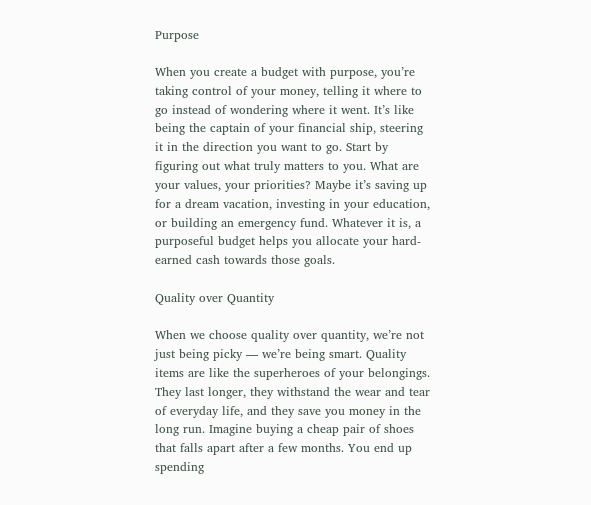Purpose

When you create a budget with purpose, you’re taking control of your money, telling it where to go instead of wondering where it went. It’s like being the captain of your financial ship, steering it in the direction you want to go. Start by figuring out what truly matters to you. What are your values, your priorities? Maybe it’s saving up for a dream vacation, investing in your education, or building an emergency fund. Whatever it is, a purposeful budget helps you allocate your hard-earned cash towards those goals.

Quality over Quantity

When we choose quality over quantity, we’re not just being picky — we’re being smart. Quality items are like the superheroes of your belongings. They last longer, they withstand the wear and tear of everyday life, and they save you money in the long run. Imagine buying a cheap pair of shoes that falls apart after a few months. You end up spending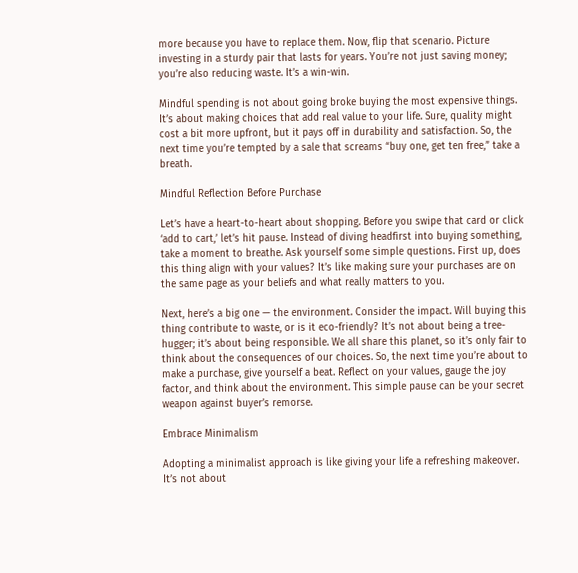more because you have to replace them. Now, flip that scenario. Picture investing in a sturdy pair that lasts for years. You’re not just saving money; you’re also reducing waste. It’s a win-win.

Mindful spending is not about going broke buying the most expensive things. It’s about making choices that add real value to your life. Sure, quality might cost a bit more upfront, but it pays off in durability and satisfaction. So, the next time you’re tempted by a sale that screams “buy one, get ten free,” take a breath.

Mindful Reflection Before Purchase

Let’s have a heart-to-heart about shopping. Before you swipe that card or click ‘add to cart,’ let’s hit pause. Instead of diving headfirst into buying something, take a moment to breathe. Ask yourself some simple questions. First up, does this thing align with your values? It’s like making sure your purchases are on the same page as your beliefs and what really matters to you.

Next, here’s a big one — the environment. Consider the impact. Will buying this thing contribute to waste, or is it eco-friendly? It’s not about being a tree-hugger; it’s about being responsible. We all share this planet, so it’s only fair to think about the consequences of our choices. So, the next time you’re about to make a purchase, give yourself a beat. Reflect on your values, gauge the joy factor, and think about the environment. This simple pause can be your secret weapon against buyer’s remorse.

Embrace Minimalism

Adopting a minimalist approach is like giving your life a refreshing makeover. It’s not about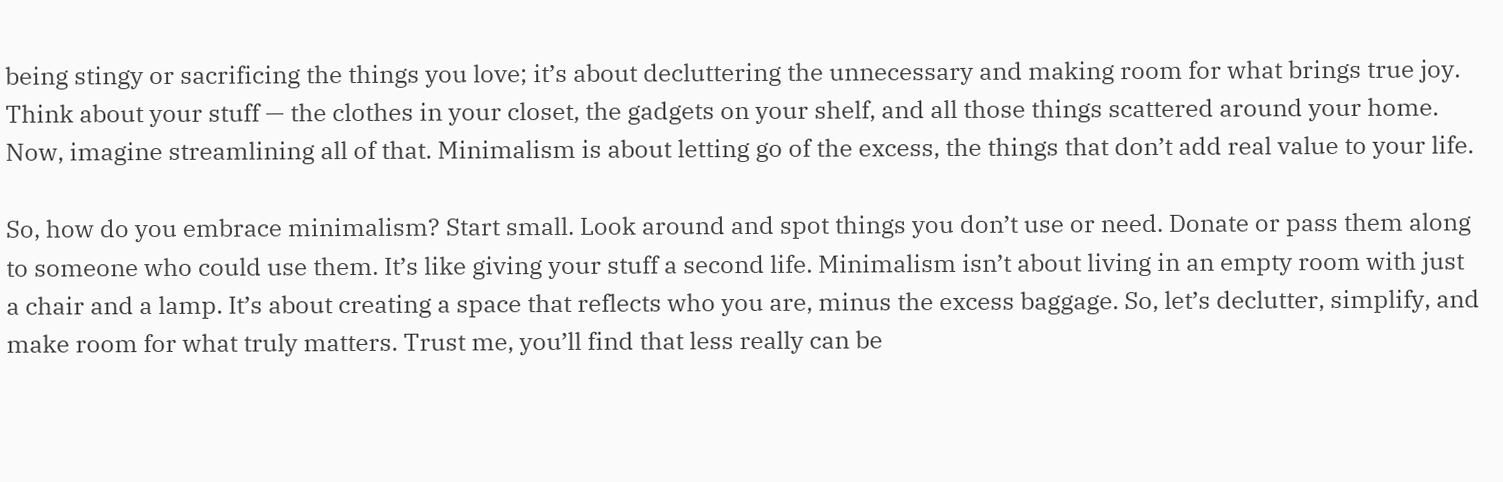being stingy or sacrificing the things you love; it’s about decluttering the unnecessary and making room for what brings true joy. Think about your stuff — the clothes in your closet, the gadgets on your shelf, and all those things scattered around your home. Now, imagine streamlining all of that. Minimalism is about letting go of the excess, the things that don’t add real value to your life.

So, how do you embrace minimalism? Start small. Look around and spot things you don’t use or need. Donate or pass them along to someone who could use them. It’s like giving your stuff a second life. Minimalism isn’t about living in an empty room with just a chair and a lamp. It’s about creating a space that reflects who you are, minus the excess baggage. So, let’s declutter, simplify, and make room for what truly matters. Trust me, you’ll find that less really can be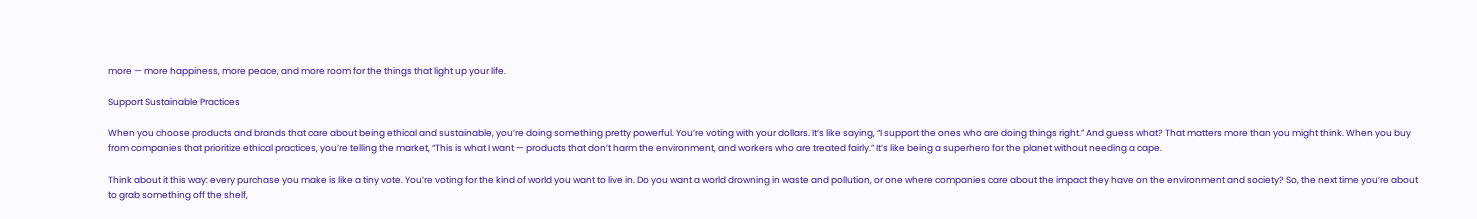more — more happiness, more peace, and more room for the things that light up your life.

Support Sustainable Practices

When you choose products and brands that care about being ethical and sustainable, you’re doing something pretty powerful. You’re voting with your dollars. It’s like saying, “I support the ones who are doing things right.” And guess what? That matters more than you might think. When you buy from companies that prioritize ethical practices, you’re telling the market, “This is what I want — products that don’t harm the environment, and workers who are treated fairly.” It’s like being a superhero for the planet without needing a cape.

Think about it this way: every purchase you make is like a tiny vote. You’re voting for the kind of world you want to live in. Do you want a world drowning in waste and pollution, or one where companies care about the impact they have on the environment and society? So, the next time you’re about to grab something off the shelf,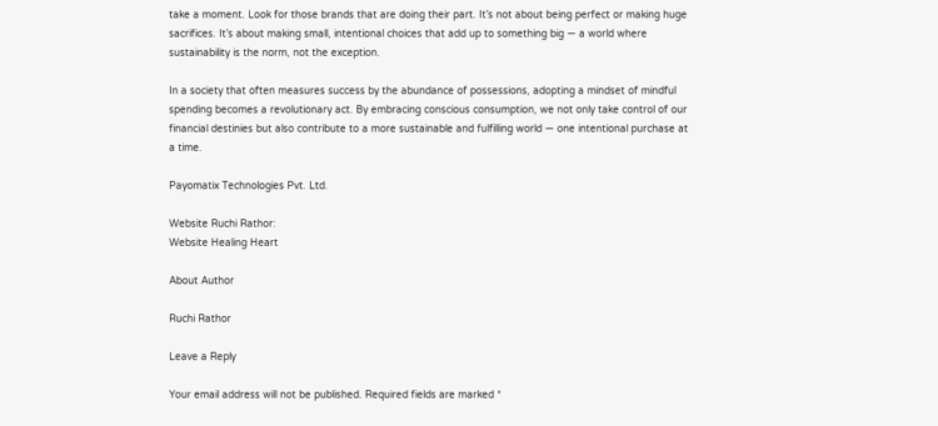take a moment. Look for those brands that are doing their part. It’s not about being perfect or making huge sacrifices. It’s about making small, intentional choices that add up to something big — a world where sustainability is the norm, not the exception.

In a society that often measures success by the abundance of possessions, adopting a mindset of mindful spending becomes a revolutionary act. By embracing conscious consumption, we not only take control of our financial destinies but also contribute to a more sustainable and fulfilling world — one intentional purchase at a time.

Payomatix Technologies Pvt. Ltd.

Website Ruchi Rathor:
Website Healing Heart

About Author

Ruchi Rathor

Leave a Reply

Your email address will not be published. Required fields are marked *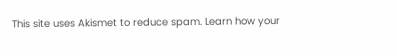This site uses Akismet to reduce spam. Learn how your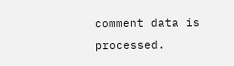comment data is processed.